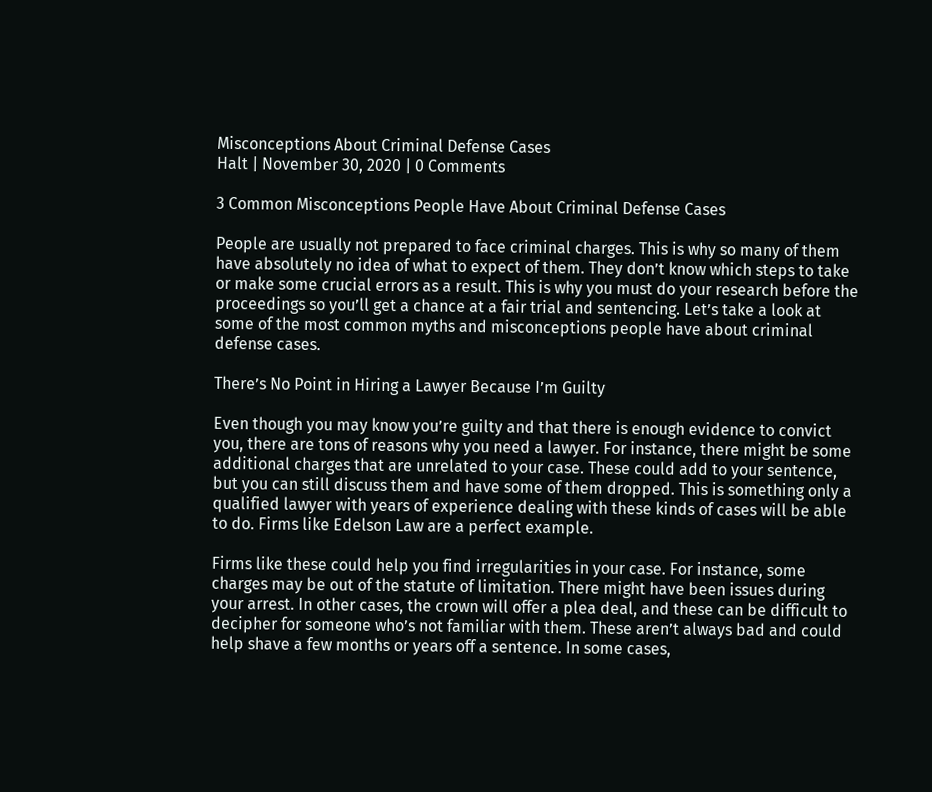Misconceptions About Criminal Defense Cases
Halt | November 30, 2020 | 0 Comments

3 Common Misconceptions People Have About Criminal Defense Cases

People are usually not prepared to face criminal charges. This is why so many of them have absolutely no idea of what to expect of them. They don’t know which steps to take or make some crucial errors as a result. This is why you must do your research before the proceedings so you’ll get a chance at a fair trial and sentencing. Let’s take a look at some of the most common myths and misconceptions people have about criminal defense cases.

There’s No Point in Hiring a Lawyer Because I’m Guilty

Even though you may know you’re guilty and that there is enough evidence to convict you, there are tons of reasons why you need a lawyer. For instance, there might be some additional charges that are unrelated to your case. These could add to your sentence, but you can still discuss them and have some of them dropped. This is something only a qualified lawyer with years of experience dealing with these kinds of cases will be able to do. Firms like Edelson Law are a perfect example.

Firms like these could help you find irregularities in your case. For instance, some charges may be out of the statute of limitation. There might have been issues during your arrest. In other cases, the crown will offer a plea deal, and these can be difficult to decipher for someone who’s not familiar with them. These aren’t always bad and could help shave a few months or years off a sentence. In some cases,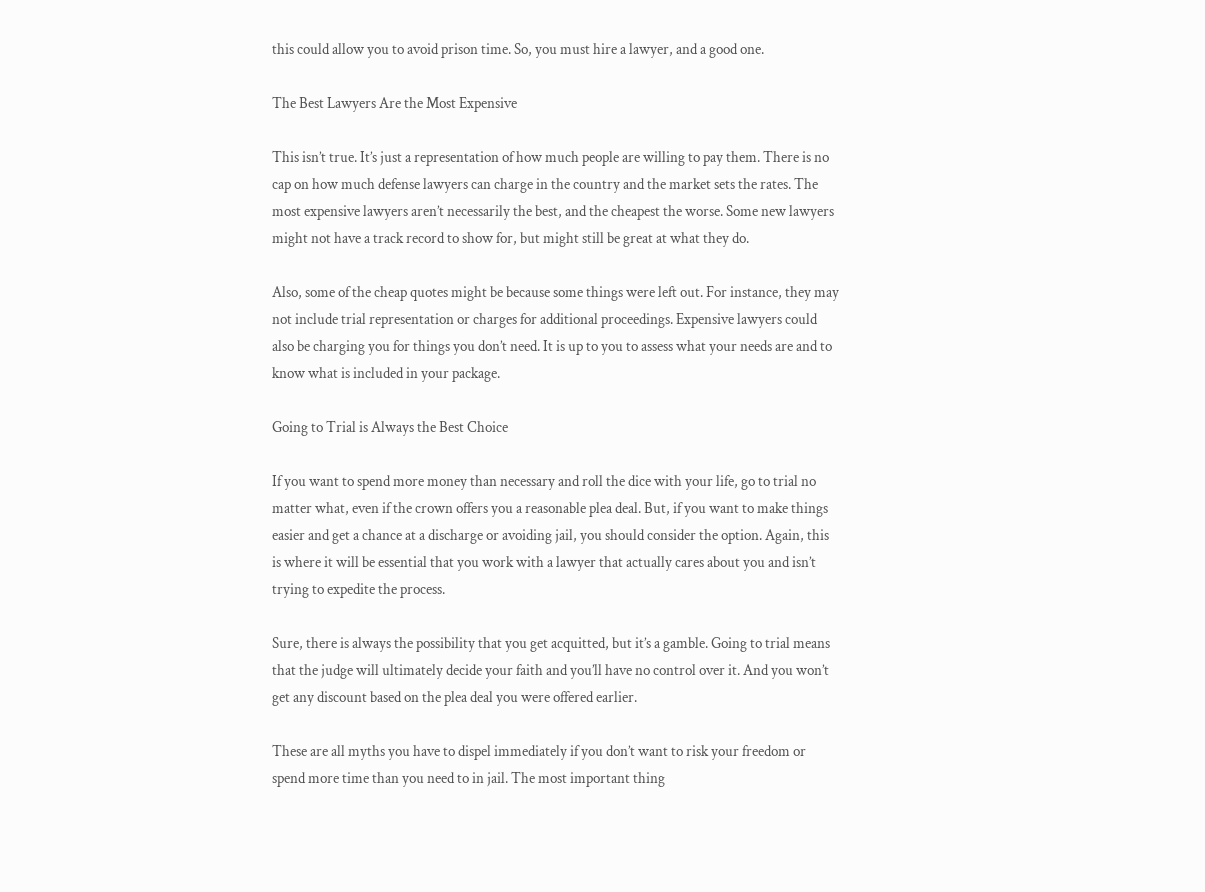this could allow you to avoid prison time. So, you must hire a lawyer, and a good one.

The Best Lawyers Are the Most Expensive

This isn’t true. It’s just a representation of how much people are willing to pay them. There is no cap on how much defense lawyers can charge in the country and the market sets the rates. The most expensive lawyers aren’t necessarily the best, and the cheapest the worse. Some new lawyers might not have a track record to show for, but might still be great at what they do.

Also, some of the cheap quotes might be because some things were left out. For instance, they may not include trial representation or charges for additional proceedings. Expensive lawyers could also be charging you for things you don’t need. It is up to you to assess what your needs are and to know what is included in your package.

Going to Trial is Always the Best Choice

If you want to spend more money than necessary and roll the dice with your life, go to trial no matter what, even if the crown offers you a reasonable plea deal. But, if you want to make things easier and get a chance at a discharge or avoiding jail, you should consider the option. Again, this is where it will be essential that you work with a lawyer that actually cares about you and isn’t trying to expedite the process.

Sure, there is always the possibility that you get acquitted, but it’s a gamble. Going to trial means that the judge will ultimately decide your faith and you’ll have no control over it. And you won’t get any discount based on the plea deal you were offered earlier.

These are all myths you have to dispel immediately if you don’t want to risk your freedom or spend more time than you need to in jail. The most important thing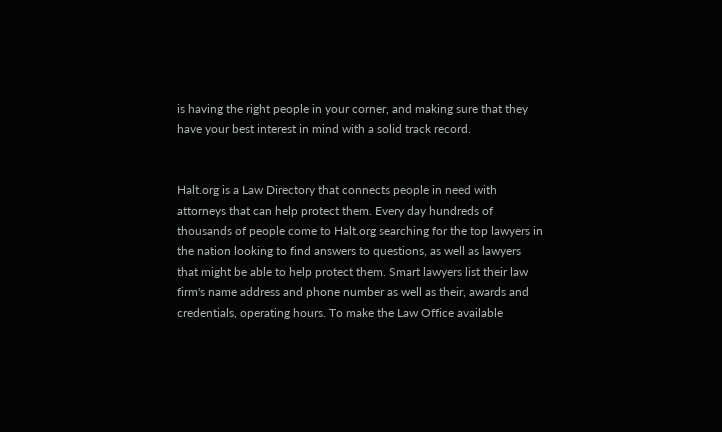is having the right people in your corner, and making sure that they have your best interest in mind with a solid track record.


Halt.org is a Law Directory that connects people in need with attorneys that can help protect them. Every day hundreds of thousands of people come to Halt.org searching for the top lawyers in the nation looking to find answers to questions, as well as lawyers that might be able to help protect them. Smart lawyers list their law firm's name address and phone number as well as their, awards and credentials, operating hours. To make the Law Office available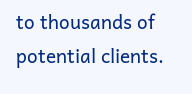to thousands of potential clients.